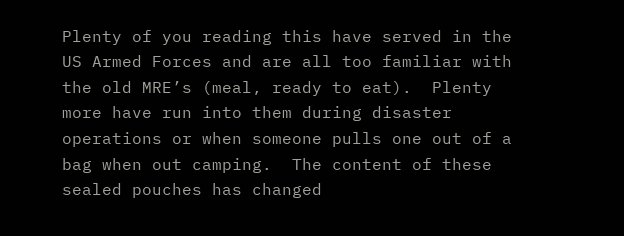Plenty of you reading this have served in the US Armed Forces and are all too familiar with the old MRE’s (meal, ready to eat).  Plenty more have run into them during disaster operations or when someone pulls one out of a bag when out camping.  The content of these sealed pouches has changed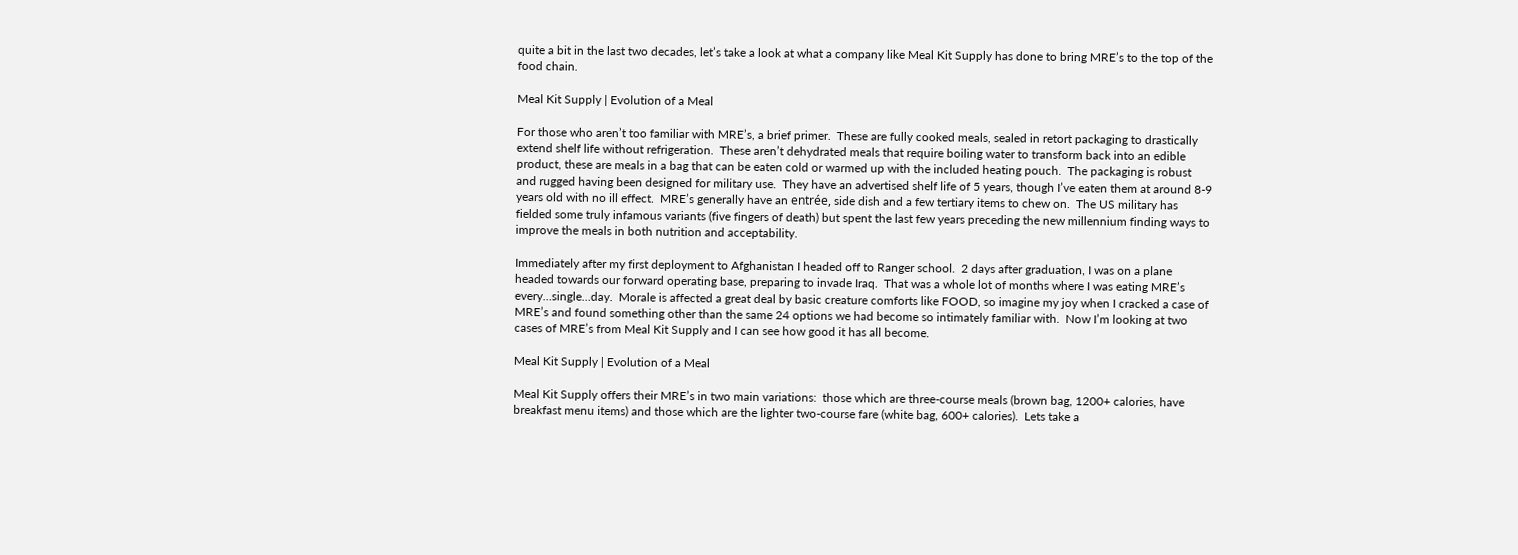quite a bit in the last two decades, let’s take a look at what a company like Meal Kit Supply has done to bring MRE’s to the top of the food chain.

Meal Kit Supply | Evolution of a Meal

For those who aren’t too familiar with MRE’s, a brief primer.  These are fully cooked meals, sealed in retort packaging to drastically extend shelf life without refrigeration.  These aren’t dehydrated meals that require boiling water to transform back into an edible product, these are meals in a bag that can be eaten cold or warmed up with the included heating pouch.  The packaging is robust and rugged having been designed for military use.  They have an advertised shelf life of 5 years, though I’ve eaten them at around 8-9 years old with no ill effect.  MRE’s generally have an entrée, side dish and a few tertiary items to chew on.  The US military has fielded some truly infamous variants (five fingers of death) but spent the last few years preceding the new millennium finding ways to improve the meals in both nutrition and acceptability.

Immediately after my first deployment to Afghanistan I headed off to Ranger school.  2 days after graduation, I was on a plane headed towards our forward operating base, preparing to invade Iraq.  That was a whole lot of months where I was eating MRE’s every…single…day.  Morale is affected a great deal by basic creature comforts like FOOD, so imagine my joy when I cracked a case of MRE’s and found something other than the same 24 options we had become so intimately familiar with.  Now I’m looking at two cases of MRE’s from Meal Kit Supply and I can see how good it has all become.

Meal Kit Supply | Evolution of a Meal

Meal Kit Supply offers their MRE’s in two main variations:  those which are three-course meals (brown bag, 1200+ calories, have breakfast menu items) and those which are the lighter two-course fare (white bag, 600+ calories).  Lets take a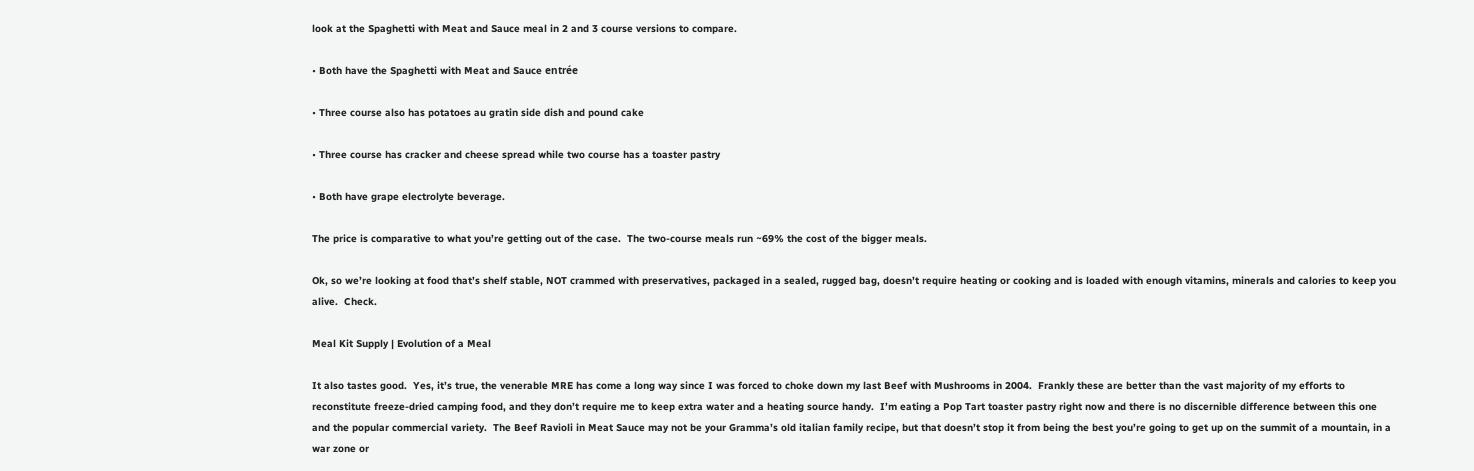look at the Spaghetti with Meat and Sauce meal in 2 and 3 course versions to compare.

• Both have the Spaghetti with Meat and Sauce entrée

• Three course also has potatoes au gratin side dish and pound cake

• Three course has cracker and cheese spread while two course has a toaster pastry

• Both have grape electrolyte beverage.

The price is comparative to what you’re getting out of the case.  The two-course meals run ~69% the cost of the bigger meals.

Ok, so we’re looking at food that’s shelf stable, NOT crammed with preservatives, packaged in a sealed, rugged bag, doesn’t require heating or cooking and is loaded with enough vitamins, minerals and calories to keep you alive.  Check.

Meal Kit Supply | Evolution of a Meal

It also tastes good.  Yes, it’s true, the venerable MRE has come a long way since I was forced to choke down my last Beef with Mushrooms in 2004.  Frankly these are better than the vast majority of my efforts to reconstitute freeze-dried camping food, and they don’t require me to keep extra water and a heating source handy.  I’m eating a Pop Tart toaster pastry right now and there is no discernible difference between this one and the popular commercial variety.  The Beef Ravioli in Meat Sauce may not be your Gramma’s old italian family recipe, but that doesn’t stop it from being the best you’re going to get up on the summit of a mountain, in a war zone or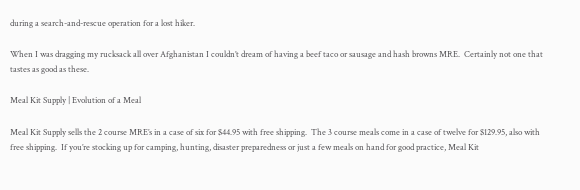during a search-and-rescue operation for a lost hiker.

When I was dragging my rucksack all over Afghanistan I couldn’t dream of having a beef taco or sausage and hash browns MRE.  Certainly not one that tastes as good as these.

Meal Kit Supply | Evolution of a Meal

Meal Kit Supply sells the 2 course MRE’s in a case of six for $44.95 with free shipping.  The 3 course meals come in a case of twelve for $129.95, also with free shipping.  If you’re stocking up for camping, hunting, disaster preparedness or just a few meals on hand for good practice, Meal Kit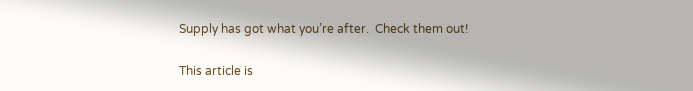Supply has got what you’re after.  Check them out!

This article is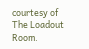courtesy of The Loadout Room.